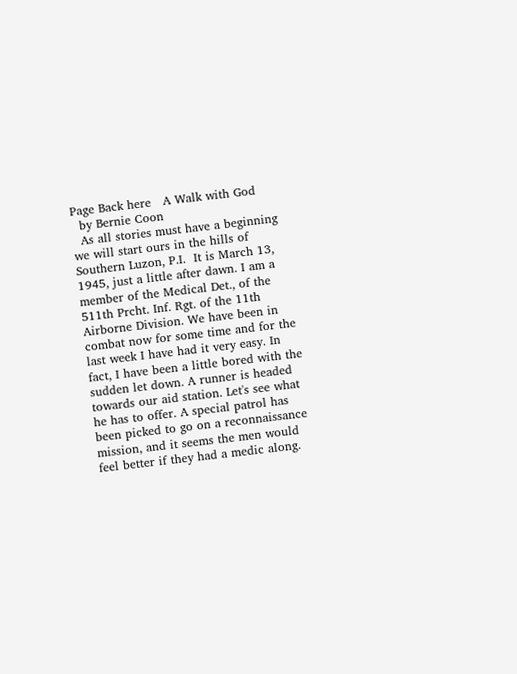Page Back here   A Walk with God
  by Bernie Coon
  As all stories must have a beginning we will start ours in the hills of Southern Luzon, P.I.  It is March 13, 1945, just a little after dawn. I am a member of the Medical Det., of the 511th Prcht. Inf. Rgt. of the 11th Airborne Division. We have been in combat now for some time and for the last week I have had it very easy. In fact, I have been a little bored with the sudden let down. A runner is headed towards our aid station. Let's see what he has to offer. A special patrol has been picked to go on a reconnaissance mission, and it seems the men would feel better if they had a medic along.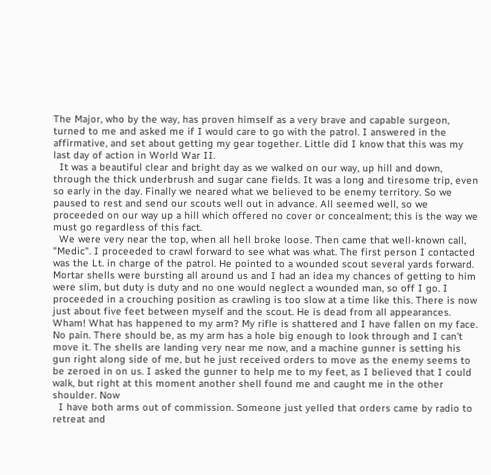The Major, who by the way, has proven himself as a very brave and capable surgeon, turned to me and asked me if I would care to go with the patrol. I answered in the affirmative, and set about getting my gear together. Little did I know that this was my last day of action in World War II.
  It was a beautiful clear and bright day as we walked on our way, up hill and down, through the thick underbrush and sugar cane fields. It was a long and tiresome trip, even so early in the day. Finally we neared what we believed to be enemy territory. So we paused to rest and send our scouts well out in advance. All seemed well, so we proceeded on our way up a hill which offered no cover or concealment; this is the way we must go regardless of this fact.
  We were very near the top, when all hell broke loose. Then came that well-known call, "Medic". I proceeded to crawl forward to see what was what. The first person I contacted was the Lt. in charge of the patrol. He pointed to a wounded scout several yards forward. Mortar shells were bursting all around us and I had an idea my chances of getting to him were slim, but duty is duty and no one would neglect a wounded man, so off I go. I proceeded in a crouching position as crawling is too slow at a time like this. There is now just about five feet between myself and the scout. He is dead from all appearances. Wham! What has happened to my arm? My rifle is shattered and I have fallen on my face. No pain. There should be, as my arm has a hole big enough to look through and I can't move it. The shells are landing very near me now, and a machine gunner is setting his gun right along side of me, but he just received orders to move as the enemy seems to be zeroed in on us. I asked the gunner to help me to my feet, as I believed that I could walk, but right at this moment another shell found me and caught me in the other shoulder. Now
  I have both arms out of commission. Someone just yelled that orders came by radio to retreat and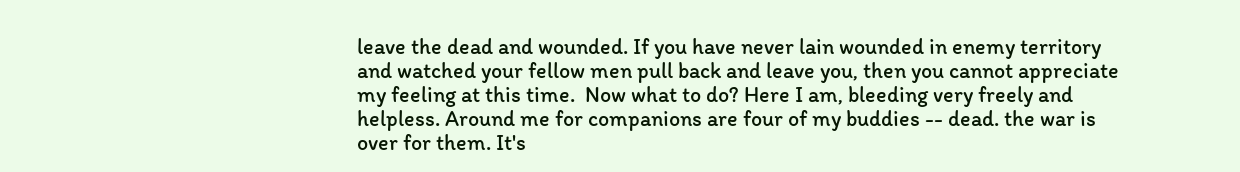leave the dead and wounded. If you have never lain wounded in enemy territory and watched your fellow men pull back and leave you, then you cannot appreciate my feeling at this time.  Now what to do? Here I am, bleeding very freely and helpless. Around me for companions are four of my buddies -- dead. the war is over for them. It's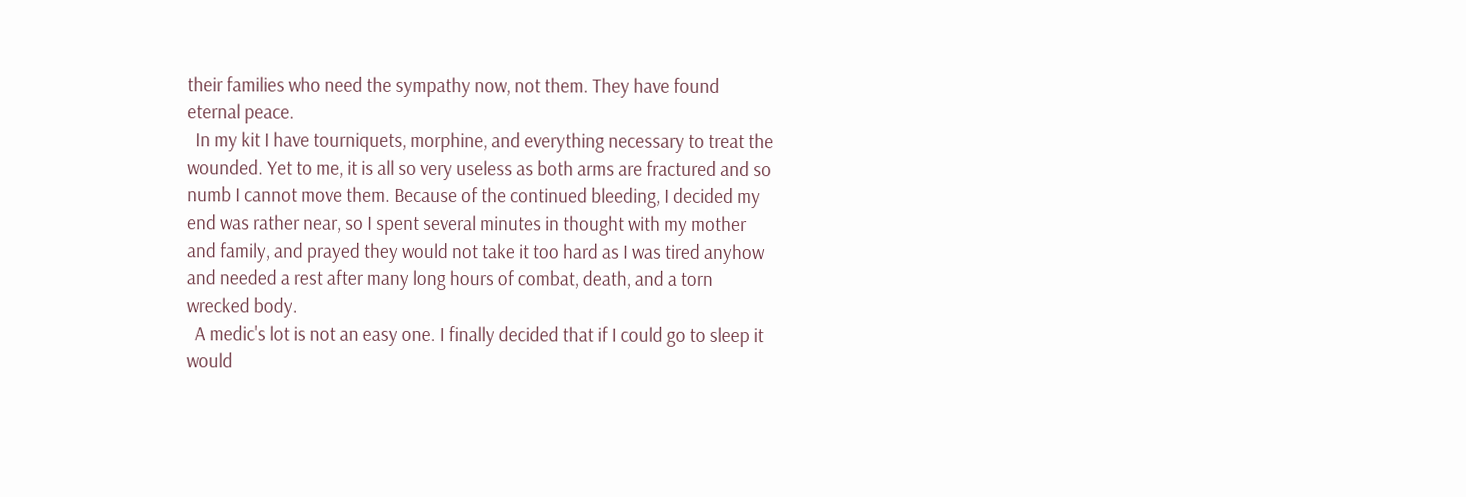their families who need the sympathy now, not them. They have found eternal peace.
  In my kit I have tourniquets, morphine, and everything necessary to treat the wounded. Yet to me, it is all so very useless as both arms are fractured and so numb I cannot move them. Because of the continued bleeding, I decided my end was rather near, so I spent several minutes in thought with my mother and family, and prayed they would not take it too hard as I was tired anyhow and needed a rest after many long hours of combat, death, and a torn wrecked body.
  A medic's lot is not an easy one. I finally decided that if I could go to sleep it would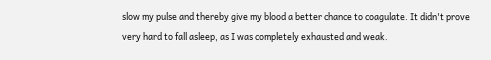slow my pulse and thereby give my blood a better chance to coagulate. It didn't prove very hard to fall asleep, as I was completely exhausted and weak.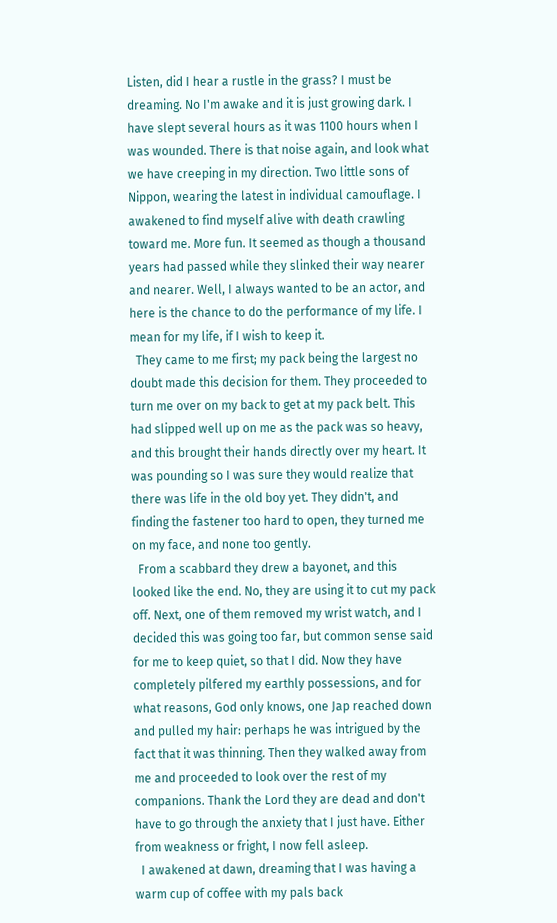Listen, did I hear a rustle in the grass? I must be dreaming. No I'm awake and it is just growing dark. I have slept several hours as it was 1100 hours when I was wounded. There is that noise again, and look what we have creeping in my direction. Two little sons of Nippon, wearing the latest in individual camouflage. I awakened to find myself alive with death crawling toward me. More fun. It seemed as though a thousand years had passed while they slinked their way nearer and nearer. Well, I always wanted to be an actor, and here is the chance to do the performance of my life. I mean for my life, if I wish to keep it.
  They came to me first; my pack being the largest no doubt made this decision for them. They proceeded to turn me over on my back to get at my pack belt. This had slipped well up on me as the pack was so heavy, and this brought their hands directly over my heart. It was pounding so I was sure they would realize that there was life in the old boy yet. They didn't, and finding the fastener too hard to open, they turned me on my face, and none too gently.
  From a scabbard they drew a bayonet, and this looked like the end. No, they are using it to cut my pack off. Next, one of them removed my wrist watch, and I decided this was going too far, but common sense said for me to keep quiet, so that I did. Now they have completely pilfered my earthly possessions, and for what reasons, God only knows, one Jap reached down and pulled my hair: perhaps he was intrigued by the fact that it was thinning. Then they walked away from me and proceeded to look over the rest of my companions. Thank the Lord they are dead and don't have to go through the anxiety that I just have. Either from weakness or fright, I now fell asleep.
  I awakened at dawn, dreaming that I was having a warm cup of coffee with my pals back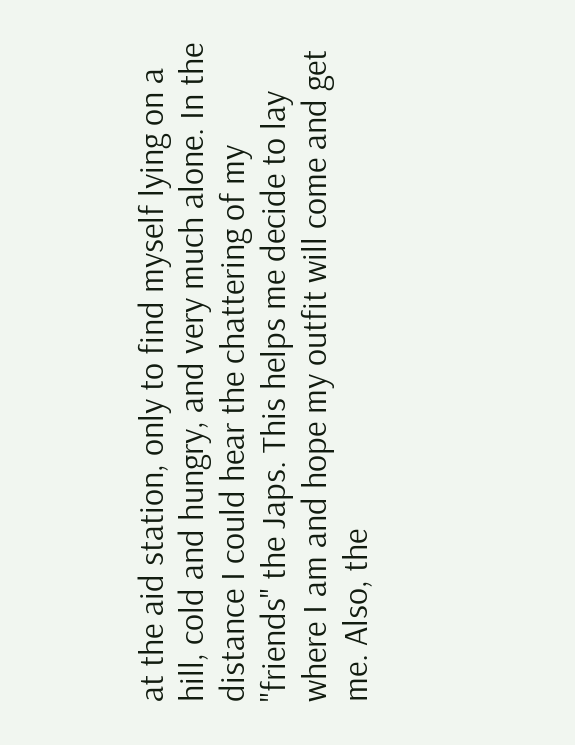at the aid station, only to find myself lying on a hill, cold and hungry, and very much alone. In the distance I could hear the chattering of my "friends" the Japs. This helps me decide to lay where I am and hope my outfit will come and get me. Also, the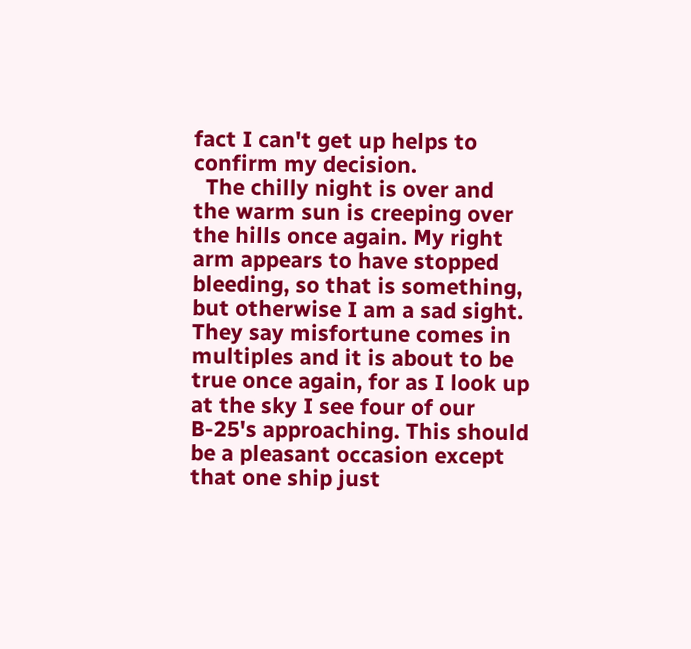fact I can't get up helps to confirm my decision.
  The chilly night is over and the warm sun is creeping over the hills once again. My right arm appears to have stopped bleeding, so that is something, but otherwise I am a sad sight. They say misfortune comes in multiples and it is about to be true once again, for as I look up at the sky I see four of our B-25's approaching. This should be a pleasant occasion except that one ship just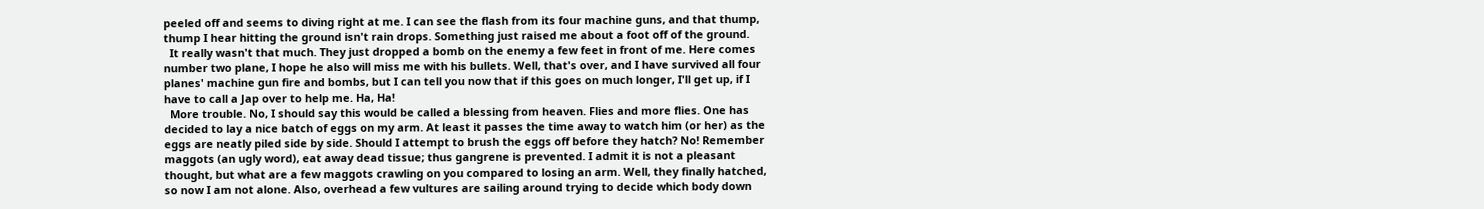peeled off and seems to diving right at me. I can see the flash from its four machine guns, and that thump, thump I hear hitting the ground isn't rain drops. Something just raised me about a foot off of the ground.
  It really wasn't that much. They just dropped a bomb on the enemy a few feet in front of me. Here comes number two plane, I hope he also will miss me with his bullets. Well, that's over, and I have survived all four planes' machine gun fire and bombs, but I can tell you now that if this goes on much longer, I'll get up, if I have to call a Jap over to help me. Ha, Ha!
  More trouble. No, I should say this would be called a blessing from heaven. Flies and more flies. One has decided to lay a nice batch of eggs on my arm. At least it passes the time away to watch him (or her) as the eggs are neatly piled side by side. Should I attempt to brush the eggs off before they hatch? No! Remember maggots (an ugly word), eat away dead tissue; thus gangrene is prevented. I admit it is not a pleasant thought, but what are a few maggots crawling on you compared to losing an arm. Well, they finally hatched, so now I am not alone. Also, overhead a few vultures are sailing around trying to decide which body down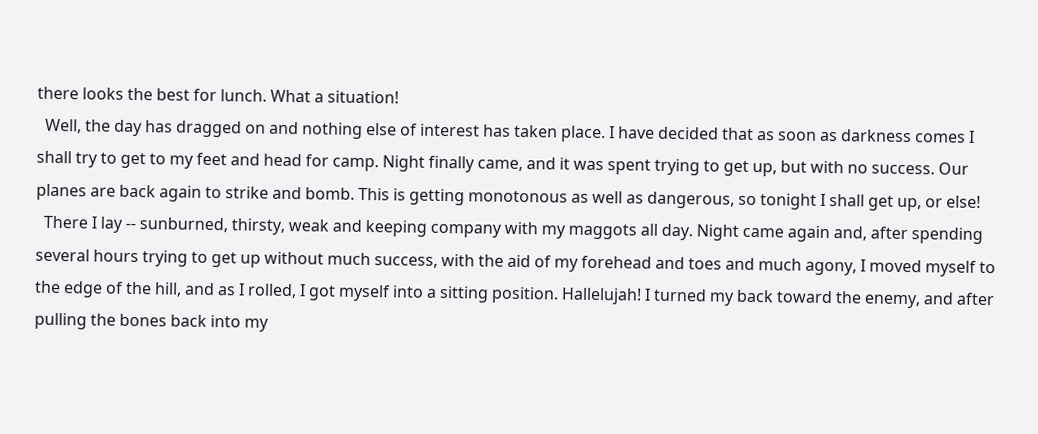there looks the best for lunch. What a situation!
  Well, the day has dragged on and nothing else of interest has taken place. I have decided that as soon as darkness comes I shall try to get to my feet and head for camp. Night finally came, and it was spent trying to get up, but with no success. Our planes are back again to strike and bomb. This is getting monotonous as well as dangerous, so tonight I shall get up, or else!
  There I lay -- sunburned, thirsty, weak and keeping company with my maggots all day. Night came again and, after spending several hours trying to get up without much success, with the aid of my forehead and toes and much agony, I moved myself to the edge of the hill, and as I rolled, I got myself into a sitting position. Hallelujah! I turned my back toward the enemy, and after pulling the bones back into my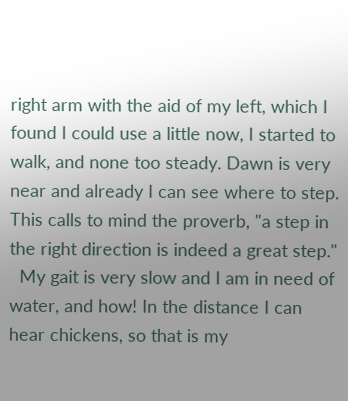right arm with the aid of my left, which I found I could use a little now, I started to walk, and none too steady. Dawn is very near and already I can see where to step. This calls to mind the proverb, "a step in the right direction is indeed a great step."
  My gait is very slow and I am in need of water, and how! In the distance I can hear chickens, so that is my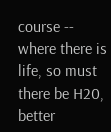course -- where there is life, so must there be H20, better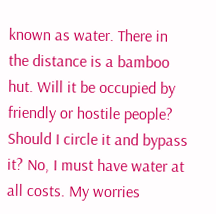known as water. There in the distance is a bamboo hut. Will it be occupied by friendly or hostile people? Should I circle it and bypass it? No, I must have water at all costs. My worries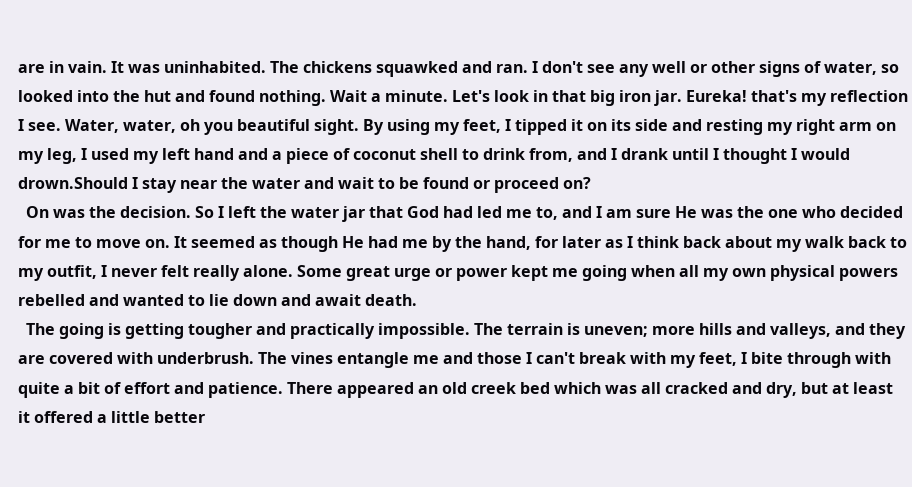are in vain. It was uninhabited. The chickens squawked and ran. I don't see any well or other signs of water, so looked into the hut and found nothing. Wait a minute. Let's look in that big iron jar. Eureka! that's my reflection I see. Water, water, oh you beautiful sight. By using my feet, I tipped it on its side and resting my right arm on my leg, I used my left hand and a piece of coconut shell to drink from, and I drank until I thought I would drown.Should I stay near the water and wait to be found or proceed on?
  On was the decision. So I left the water jar that God had led me to, and I am sure He was the one who decided for me to move on. It seemed as though He had me by the hand, for later as I think back about my walk back to my outfit, I never felt really alone. Some great urge or power kept me going when all my own physical powers rebelled and wanted to lie down and await death.
  The going is getting tougher and practically impossible. The terrain is uneven; more hills and valleys, and they are covered with underbrush. The vines entangle me and those I can't break with my feet, I bite through with quite a bit of effort and patience. There appeared an old creek bed which was all cracked and dry, but at least it offered a little better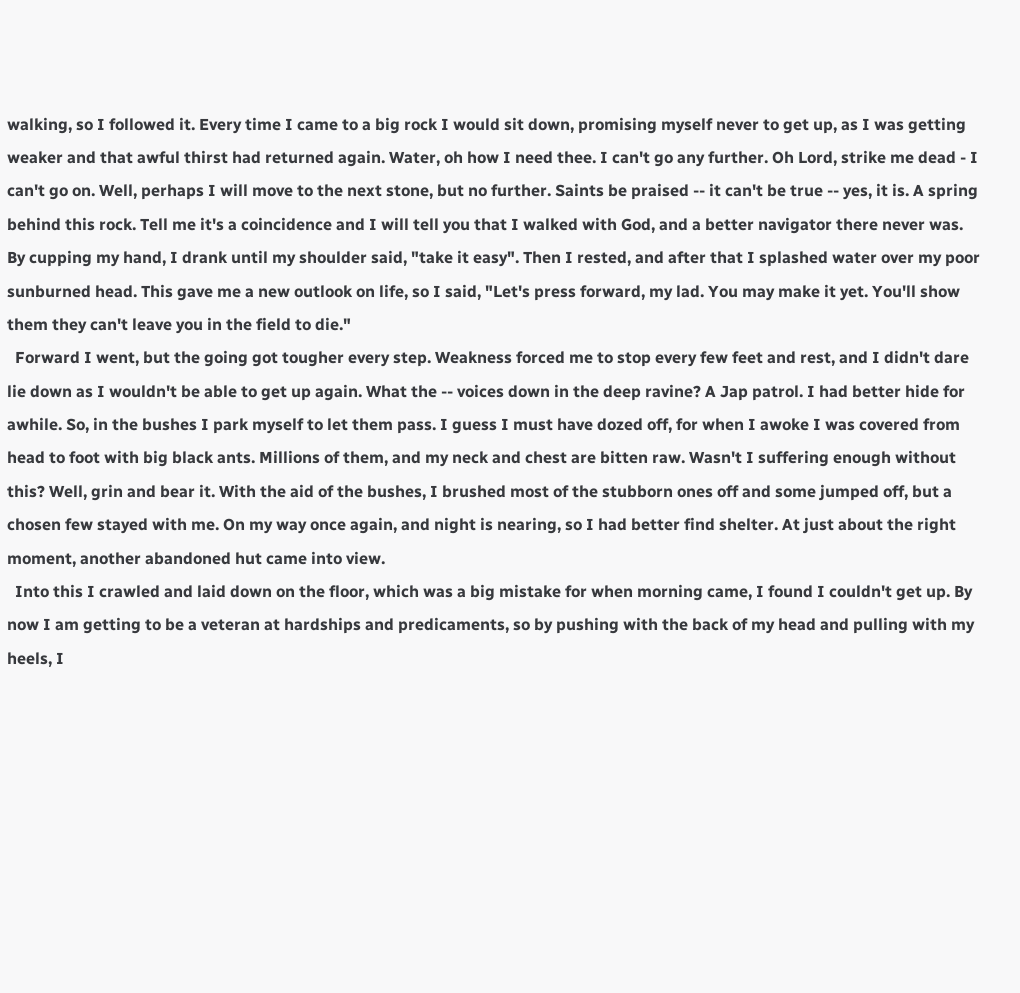walking, so I followed it. Every time I came to a big rock I would sit down, promising myself never to get up, as I was getting weaker and that awful thirst had returned again. Water, oh how I need thee. I can't go any further. Oh Lord, strike me dead - I can't go on. Well, perhaps I will move to the next stone, but no further. Saints be praised -- it can't be true -- yes, it is. A spring behind this rock. Tell me it's a coincidence and I will tell you that I walked with God, and a better navigator there never was. By cupping my hand, I drank until my shoulder said, "take it easy". Then I rested, and after that I splashed water over my poor sunburned head. This gave me a new outlook on life, so I said, "Let's press forward, my lad. You may make it yet. You'll show them they can't leave you in the field to die."
  Forward I went, but the going got tougher every step. Weakness forced me to stop every few feet and rest, and I didn't dare lie down as I wouldn't be able to get up again. What the -- voices down in the deep ravine? A Jap patrol. I had better hide for awhile. So, in the bushes I park myself to let them pass. I guess I must have dozed off, for when I awoke I was covered from head to foot with big black ants. Millions of them, and my neck and chest are bitten raw. Wasn't I suffering enough without this? Well, grin and bear it. With the aid of the bushes, I brushed most of the stubborn ones off and some jumped off, but a chosen few stayed with me. On my way once again, and night is nearing, so I had better find shelter. At just about the right moment, another abandoned hut came into view.
  Into this I crawled and laid down on the floor, which was a big mistake for when morning came, I found I couldn't get up. By now I am getting to be a veteran at hardships and predicaments, so by pushing with the back of my head and pulling with my heels, I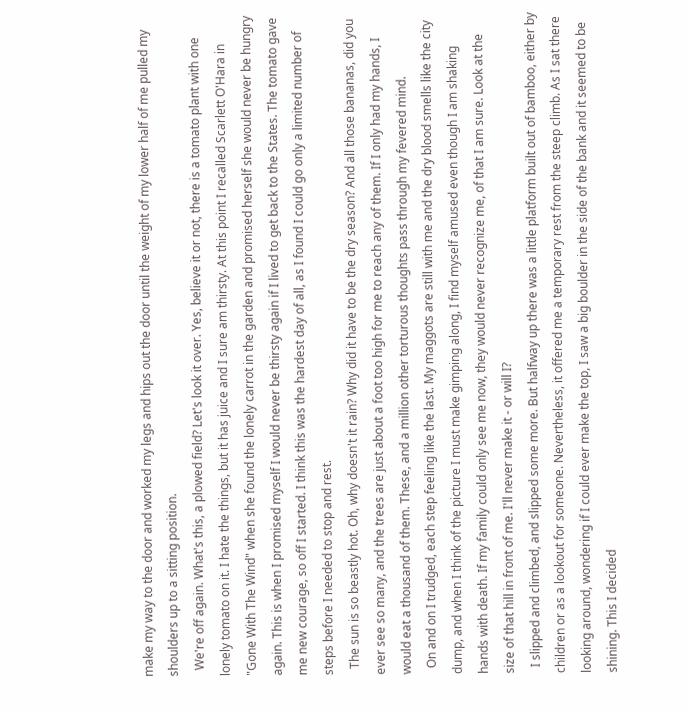make my way to the door and worked my legs and hips out the door until the weight of my lower half of me pulled my shoulders up to a sitting position.
  We're off again. What's this, a plowed field? Let's look it over. Yes, believe it or not, there is a tomato plant with one lonely tomato on it. I hate the things, but it has juice and I sure am thirsty. At this point I recalled Scarlett O'Hara in "Gone With The Wind" when she found the lonely carrot in the garden and promised herself she would never be hungry again. This is when I promised myself I would never be thirsty again if I lived to get back to the States. The tomato gave me new courage, so off I started. I think this was the hardest day of all, as I found I could go only a limited number of steps before I needed to stop and rest.
  The sun is so beastly hot. Oh, why doesn't it rain? Why did it have to be the dry season? And all those bananas, did you ever see so many, and the trees are just about a foot too high for me to reach any of them. If I only had my hands, I would eat a thousand of them. These, and a million other torturous thoughts pass through my fevered mind.
  On and on I trudged, each step feeling like the last. My maggots are still with me and the dry blood smells like the city dump, and when I think of the picture I must make gimping along, I find myself amused even though I am shaking hands with death. If my family could only see me now, they would never recognize me, of that I am sure. Look at the size of that hill in front of me. I'll never make it - or will I?
  I slipped and climbed, and slipped some more. But halfway up there was a little platform built out of bamboo, either by children or as a lookout for someone. Nevertheless, it offered me a temporary rest from the steep climb. As I sat there looking around, wondering if I could ever make the top, I saw a big boulder in the side of the bank and it seemed to be shining. This I decided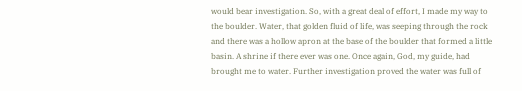would bear investigation. So, with a great deal of effort, I made my way to the boulder. Water, that golden fluid of life, was seeping through the rock and there was a hollow apron at the base of the boulder that formed a little basin. A shrine if there ever was one. Once again, God, my guide, had brought me to water. Further investigation proved the water was full of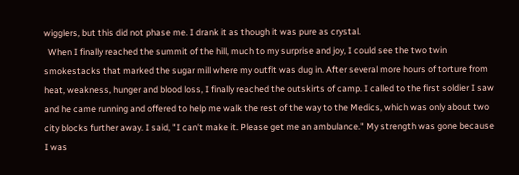wigglers, but this did not phase me. I drank it as though it was pure as crystal.
  When I finally reached the summit of the hill, much to my surprise and joy, I could see the two twin smokestacks that marked the sugar mill where my outfit was dug in. After several more hours of torture from heat, weakness, hunger and blood loss, I finally reached the outskirts of camp. I called to the first soldier I saw and he came running and offered to help me walk the rest of the way to the Medics, which was only about two city blocks further away. I said, "I can't make it. Please get me an ambulance." My strength was gone because I was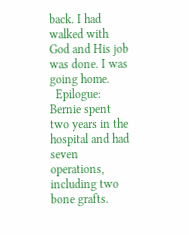back. I had walked with God and His job was done. I was going home.
  Epilogue: Bernie spent two years in the hospital and had seven operations, including two bone grafts.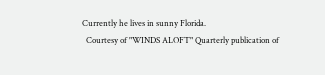Currently he lives in sunny Florida.
  Courtesy of "WINDS ALOFT" Quarterly publication of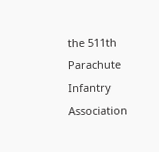the 511th Parachute Infantry Association